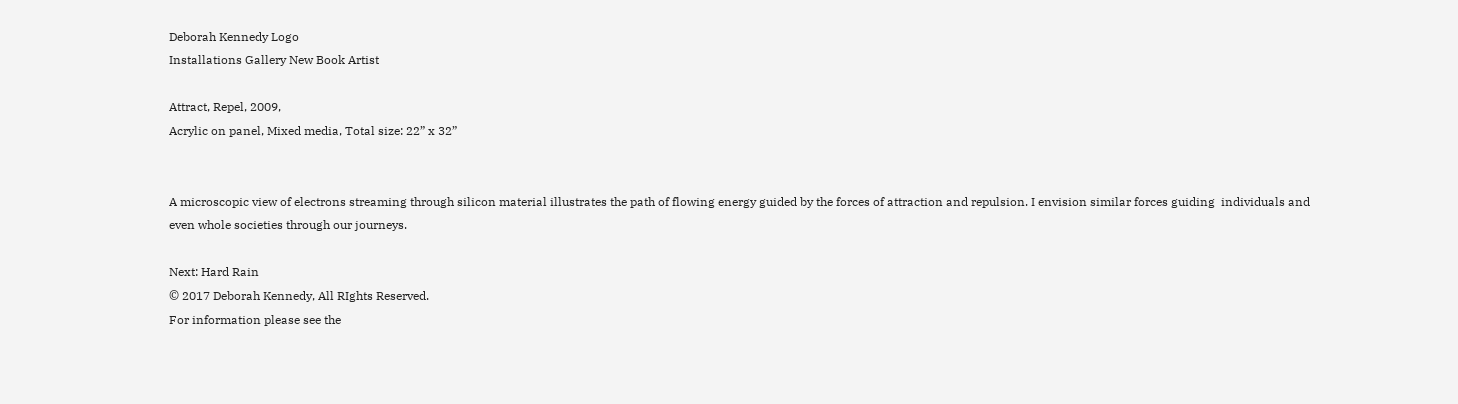Deborah Kennedy Logo
Installations Gallery New Book Artist

Attract, Repel, 2009,
Acrylic on panel, Mixed media, Total size: 22” x 32”


A microscopic view of electrons streaming through silicon material illustrates the path of flowing energy guided by the forces of attraction and repulsion. I envision similar forces guiding  individuals and even whole societies through our journeys.

Next: Hard Rain
© 2017 Deborah Kennedy, All RIghts Reserved.
For information please see the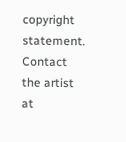copyright statement. Contact the artist at